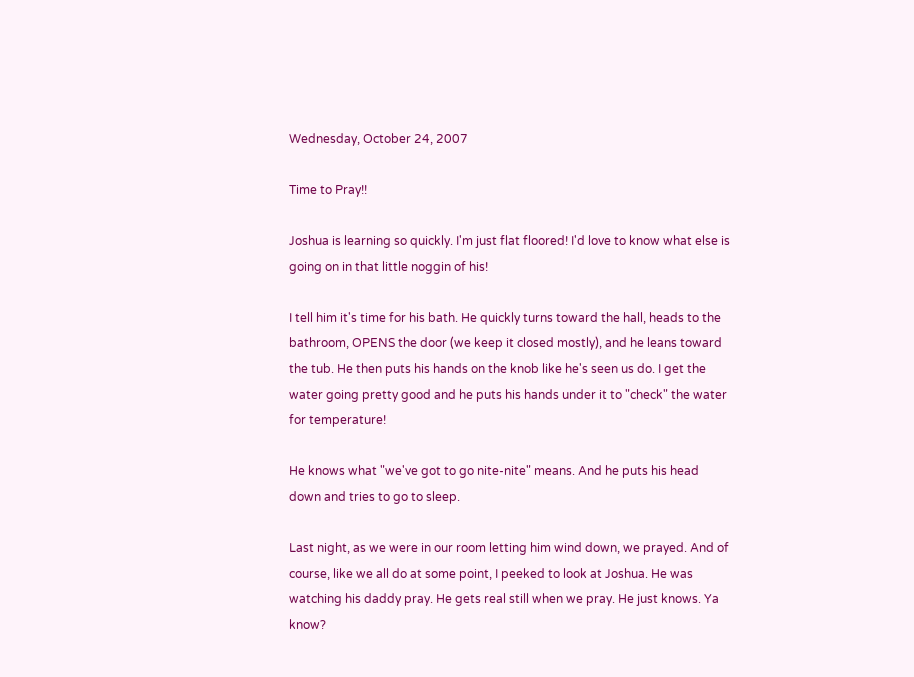Wednesday, October 24, 2007

Time to Pray!!

Joshua is learning so quickly. I'm just flat floored! I'd love to know what else is going on in that little noggin of his!

I tell him it's time for his bath. He quickly turns toward the hall, heads to the bathroom, OPENS the door (we keep it closed mostly), and he leans toward the tub. He then puts his hands on the knob like he's seen us do. I get the water going pretty good and he puts his hands under it to "check" the water for temperature!

He knows what "we've got to go nite-nite" means. And he puts his head down and tries to go to sleep.

Last night, as we were in our room letting him wind down, we prayed. And of course, like we all do at some point, I peeked to look at Joshua. He was watching his daddy pray. He gets real still when we pray. He just knows. Ya know?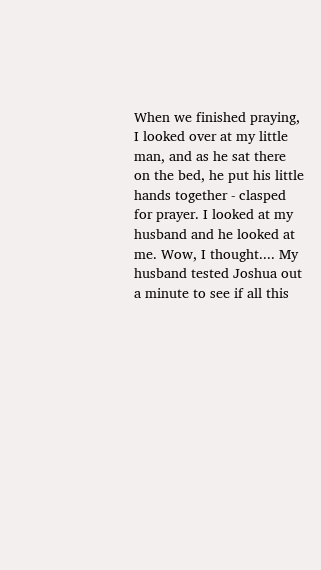When we finished praying, I looked over at my little man, and as he sat there on the bed, he put his little hands together - clasped for prayer. I looked at my husband and he looked at me. Wow, I thought.... My husband tested Joshua out a minute to see if all this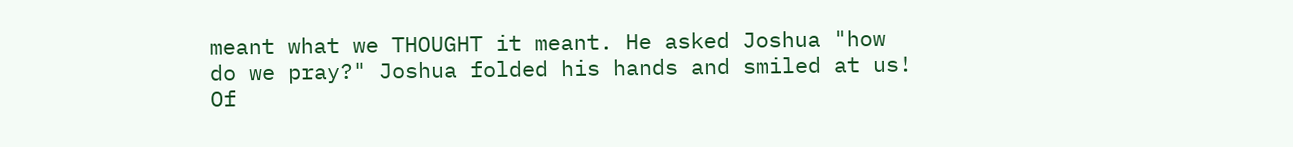meant what we THOUGHT it meant. He asked Joshua "how do we pray?" Joshua folded his hands and smiled at us! Of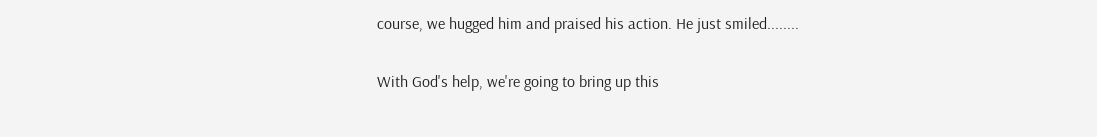course, we hugged him and praised his action. He just smiled........

With God's help, we're going to bring up this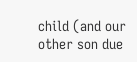child (and our other son due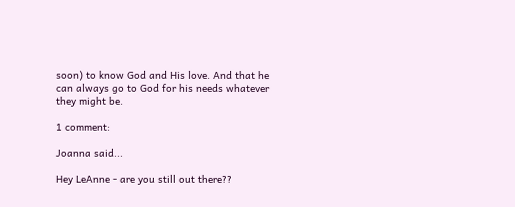soon) to know God and His love. And that he can always go to God for his needs whatever they might be.

1 comment:

Joanna said...

Hey LeAnne - are you still out there??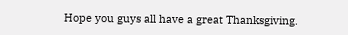Hope you guys all have a great Thanksgiving.